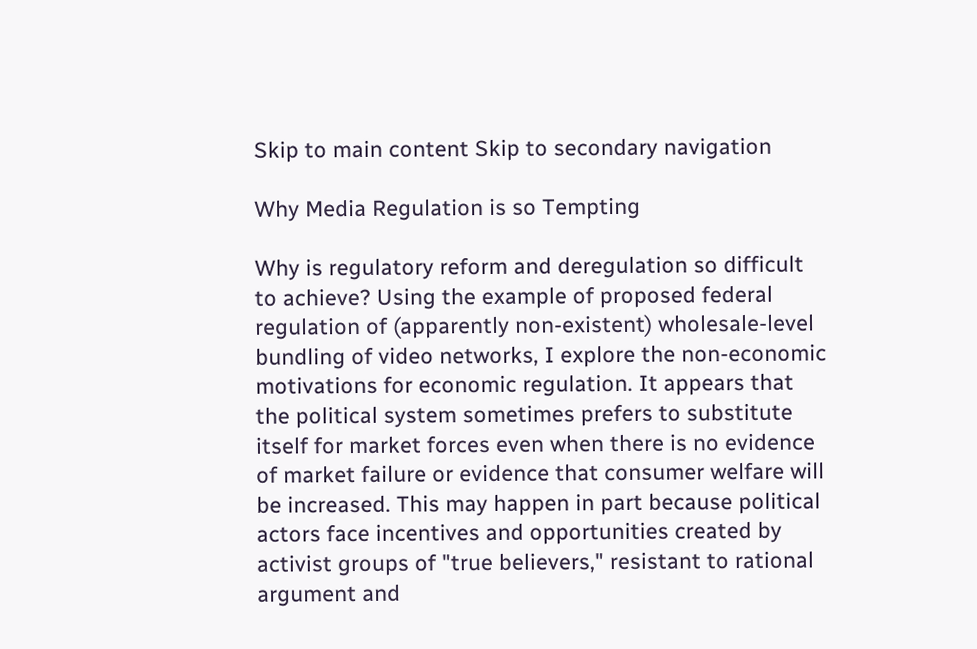Skip to main content Skip to secondary navigation

Why Media Regulation is so Tempting

Why is regulatory reform and deregulation so difficult to achieve? Using the example of proposed federal regulation of (apparently non-existent) wholesale-level bundling of video networks, I explore the non-economic motivations for economic regulation. It appears that the political system sometimes prefers to substitute itself for market forces even when there is no evidence of market failure or evidence that consumer welfare will be increased. This may happen in part because political actors face incentives and opportunities created by activist groups of "true believers," resistant to rational argument and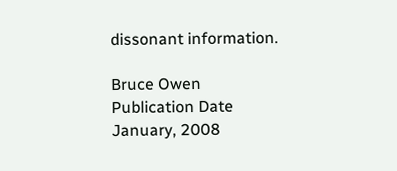dissonant information.

Bruce Owen
Publication Date
January, 2008